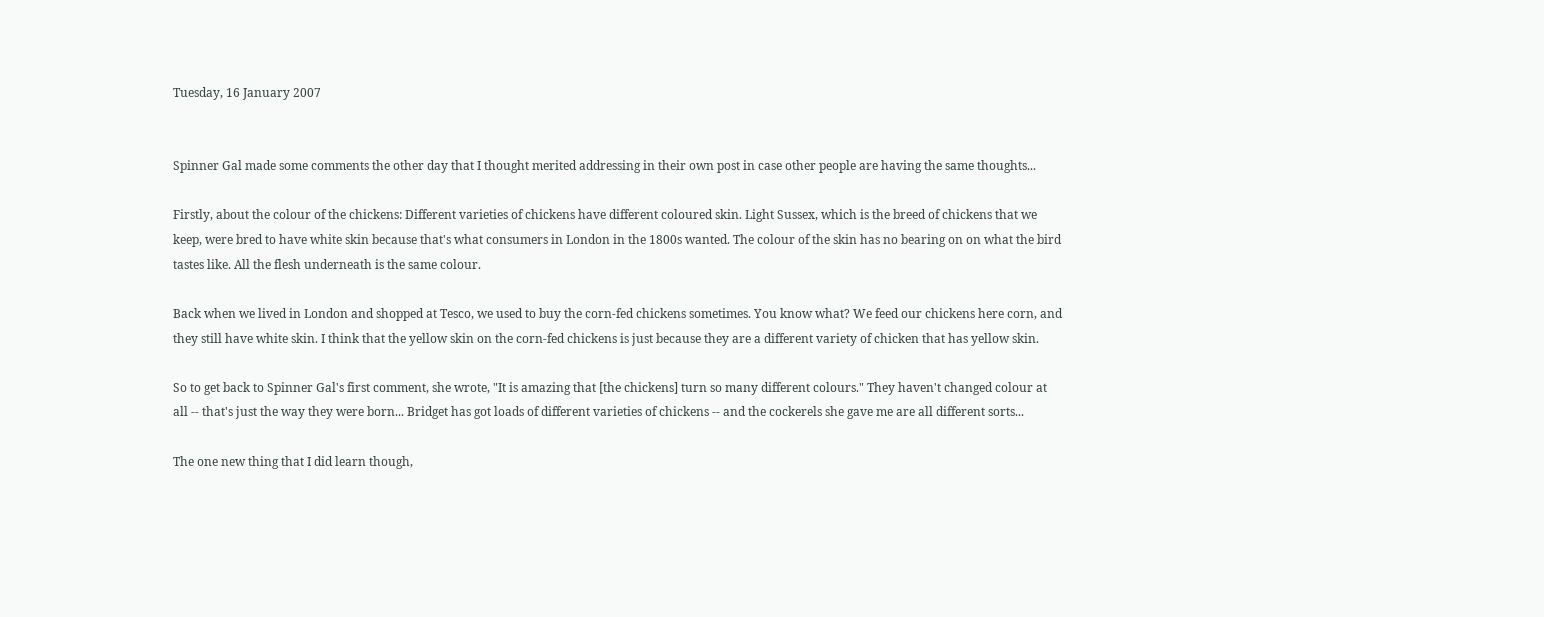Tuesday, 16 January 2007


Spinner Gal made some comments the other day that I thought merited addressing in their own post in case other people are having the same thoughts...

Firstly, about the colour of the chickens: Different varieties of chickens have different coloured skin. Light Sussex, which is the breed of chickens that we keep, were bred to have white skin because that's what consumers in London in the 1800s wanted. The colour of the skin has no bearing on on what the bird tastes like. All the flesh underneath is the same colour.

Back when we lived in London and shopped at Tesco, we used to buy the corn-fed chickens sometimes. You know what? We feed our chickens here corn, and they still have white skin. I think that the yellow skin on the corn-fed chickens is just because they are a different variety of chicken that has yellow skin.

So to get back to Spinner Gal's first comment, she wrote, "It is amazing that [the chickens] turn so many different colours." They haven't changed colour at all -- that's just the way they were born... Bridget has got loads of different varieties of chickens -- and the cockerels she gave me are all different sorts...

The one new thing that I did learn though,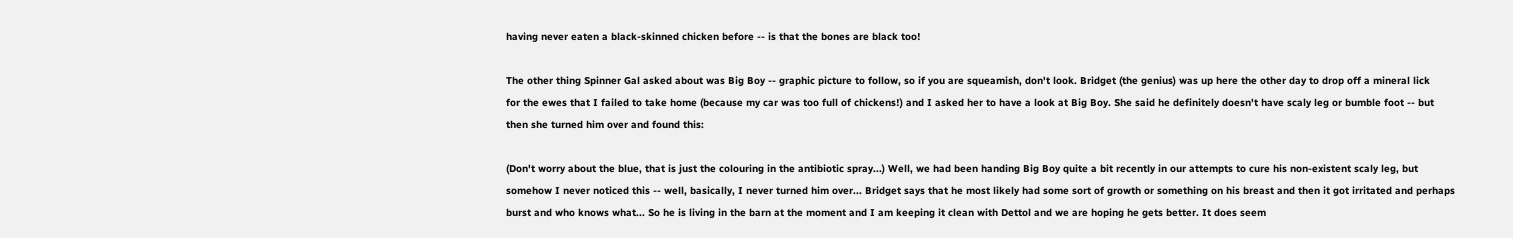having never eaten a black-skinned chicken before -- is that the bones are black too!

The other thing Spinner Gal asked about was Big Boy -- graphic picture to follow, so if you are squeamish, don't look. Bridget (the genius) was up here the other day to drop off a mineral lick
for the ewes that I failed to take home (because my car was too full of chickens!) and I asked her to have a look at Big Boy. She said he definitely doesn't have scaly leg or bumble foot -- but then she turned him over and found this:

(Don't worry about the blue, that is just the colouring in the antibiotic spray...) Well, we had been handing Big Boy quite a bit recently in our attempts to cure his non-existent scaly leg, but somehow I never noticed this -- well, basically, I never turned him over... Bridget says that he most likely had some sort of growth or something on his breast and then it got irritated and perhaps burst and who knows what... So he is living in the barn at the moment and I am keeping it clean with Dettol and we are hoping he gets better. It does seem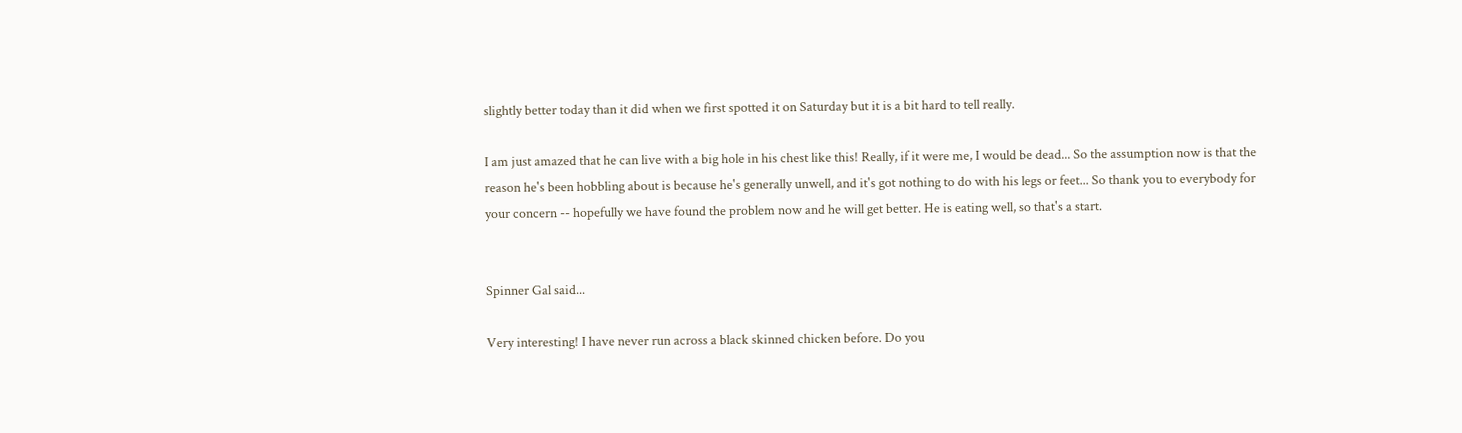slightly better today than it did when we first spotted it on Saturday but it is a bit hard to tell really.

I am just amazed that he can live with a big hole in his chest like this! Really, if it were me, I would be dead... So the assumption now is that the reason he's been hobbling about is because he's generally unwell, and it's got nothing to do with his legs or feet... So thank you to everybody for your concern -- hopefully we have found the problem now and he will get better. He is eating well, so that's a start.


Spinner Gal said...

Very interesting! I have never run across a black skinned chicken before. Do you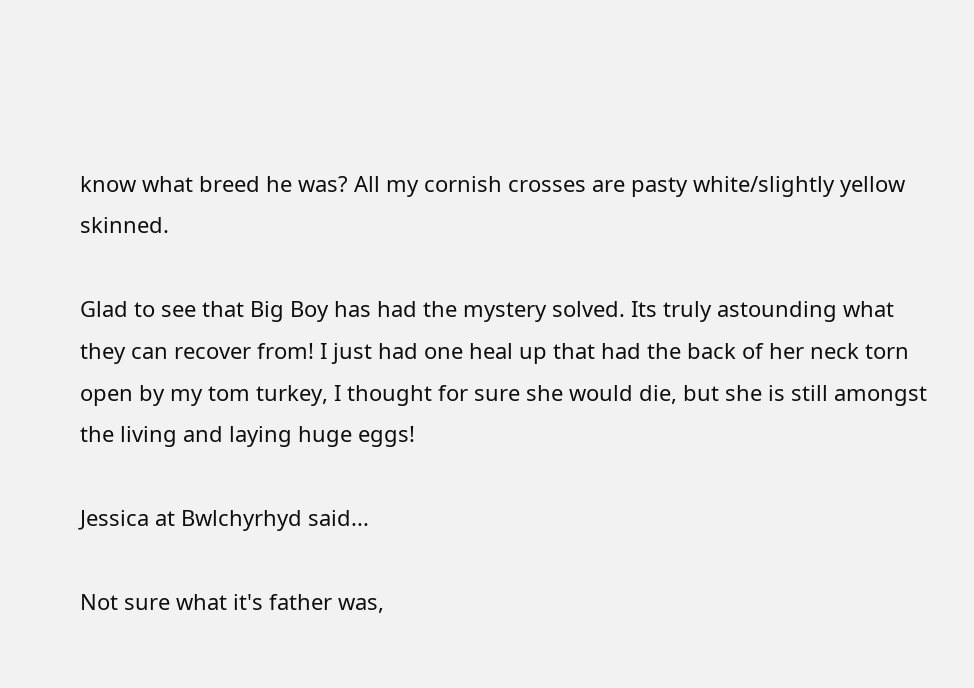know what breed he was? All my cornish crosses are pasty white/slightly yellow skinned.

Glad to see that Big Boy has had the mystery solved. Its truly astounding what they can recover from! I just had one heal up that had the back of her neck torn open by my tom turkey, I thought for sure she would die, but she is still amongst the living and laying huge eggs!

Jessica at Bwlchyrhyd said...

Not sure what it's father was,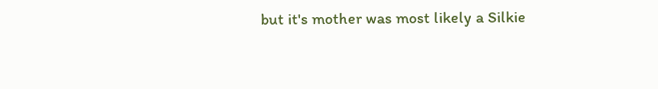but it's mother was most likely a Silkie